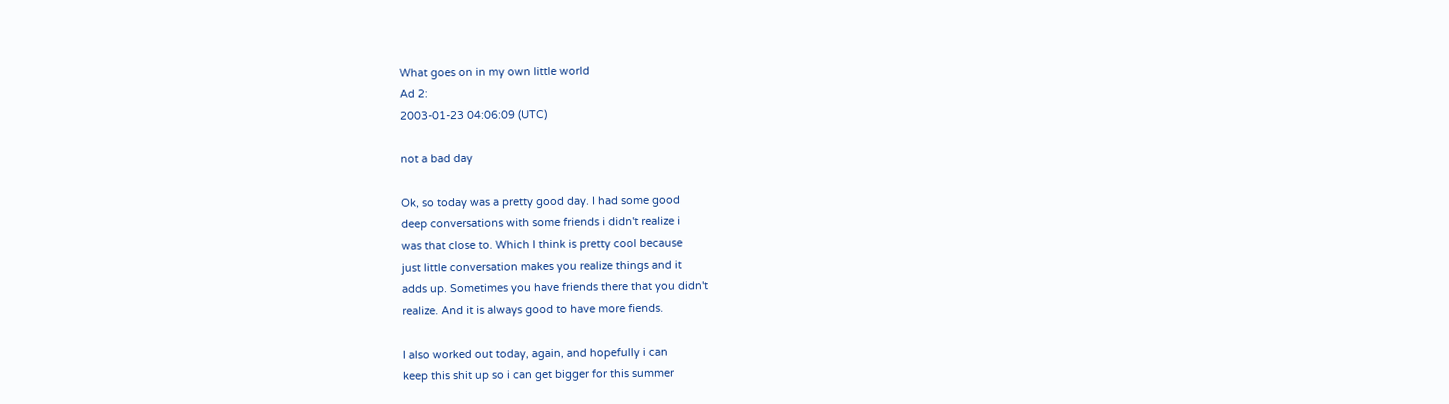What goes on in my own little world
Ad 2:
2003-01-23 04:06:09 (UTC)

not a bad day

Ok, so today was a pretty good day. I had some good
deep conversations with some friends i didn't realize i
was that close to. Which I think is pretty cool because
just little conversation makes you realize things and it
adds up. Sometimes you have friends there that you didn't
realize. And it is always good to have more fiends.

I also worked out today, again, and hopefully i can
keep this shit up so i can get bigger for this summer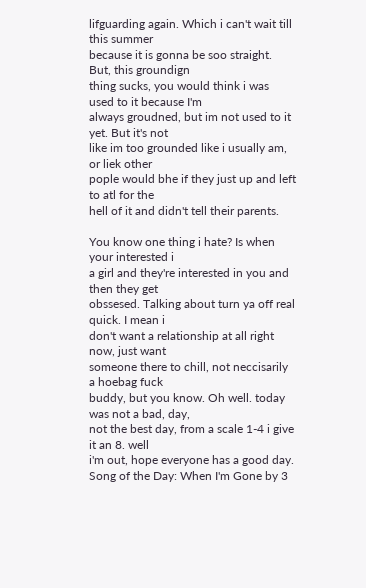lifguarding again. Which i can't wait till this summer
because it is gonna be soo straight. But, this groundign
thing sucks, you would think i was used to it because I'm
always groudned, but im not used to it yet. But it's not
like im too grounded like i usually am, or liek other
pople would bhe if they just up and left to atl for the
hell of it and didn't tell their parents.

You know one thing i hate? Is when your interested i
a girl and they're interested in you and then they get
obssesed. Talking about turn ya off real quick. I mean i
don't want a relationship at all right now, just want
someone there to chill, not neccisarily a hoebag fuck
buddy, but you know. Oh well. today was not a bad, day,
not the best day, from a scale 1-4 i give it an 8. well
i'm out, hope everyone has a good day.
Song of the Day: When I'm Gone by 3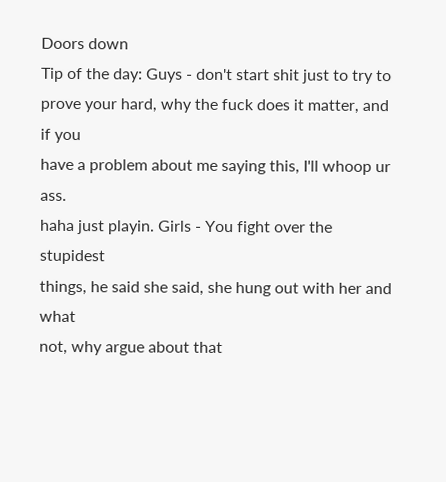Doors down
Tip of the day: Guys - don't start shit just to try to
prove your hard, why the fuck does it matter, and if you
have a problem about me saying this, I'll whoop ur ass.
haha just playin. Girls - You fight over the stupidest
things, he said she said, she hung out with her and what
not, why argue about that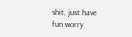shit, just have fun worry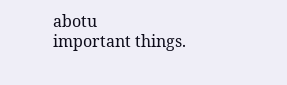abotu
important things.